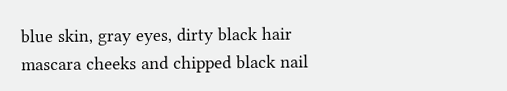blue skin, gray eyes, dirty black hair
mascara cheeks and chipped black nail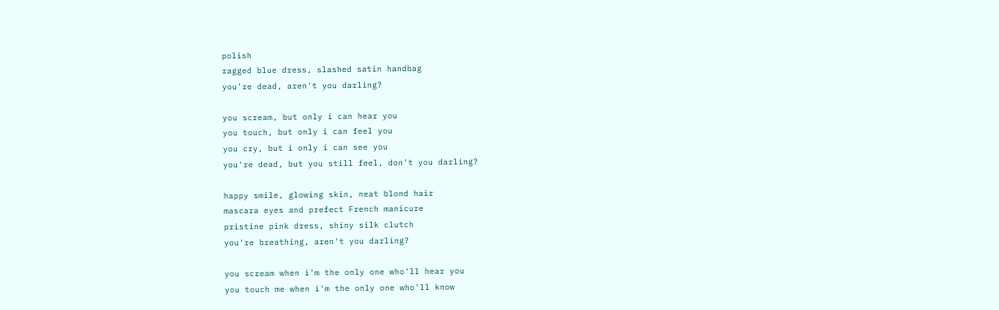polish
ragged blue dress, slashed satin handbag
you're dead, aren't you darling?

you scream, but only i can hear you
you touch, but only i can feel you
you cry, but i only i can see you
you're dead, but you still feel, don't you darling?

happy smile, glowing skin, neat blond hair
mascara eyes and prefect French manicure
pristine pink dress, shiny silk clutch
you're breathing, aren't you darling?

you scream when i'm the only one who'll hear you
you touch me when i'm the only one who'll know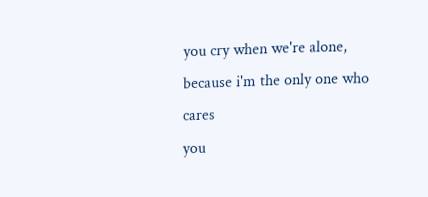you cry when we're alone, because i'm the only one who cares
you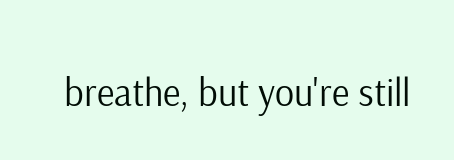breathe, but you're still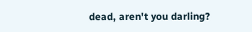dead, aren't you darling?